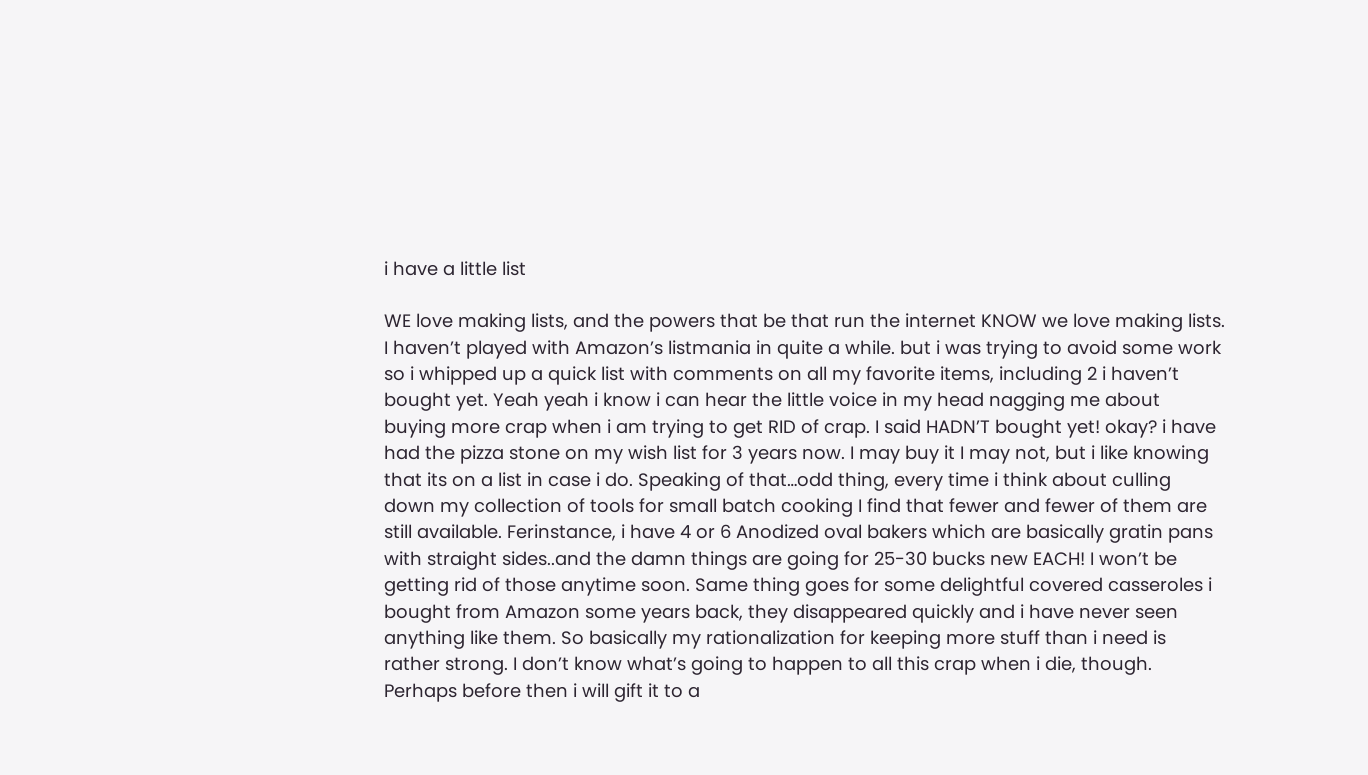i have a little list

WE love making lists, and the powers that be that run the internet KNOW we love making lists. I haven’t played with Amazon’s listmania in quite a while. but i was trying to avoid some work so i whipped up a quick list with comments on all my favorite items, including 2 i haven’t bought yet. Yeah yeah i know i can hear the little voice in my head nagging me about buying more crap when i am trying to get RID of crap. I said HADN’T bought yet! okay? i have had the pizza stone on my wish list for 3 years now. I may buy it I may not, but i like knowing that its on a list in case i do. Speaking of that…odd thing, every time i think about culling down my collection of tools for small batch cooking I find that fewer and fewer of them are still available. Ferinstance, i have 4 or 6 Anodized oval bakers which are basically gratin pans with straight sides..and the damn things are going for 25-30 bucks new EACH! I won’t be getting rid of those anytime soon. Same thing goes for some delightful covered casseroles i bought from Amazon some years back, they disappeared quickly and i have never seen anything like them. So basically my rationalization for keeping more stuff than i need is rather strong. I don’t know what’s going to happen to all this crap when i die, though. Perhaps before then i will gift it to a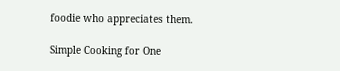foodie who appreciates them.

Simple Cooking for One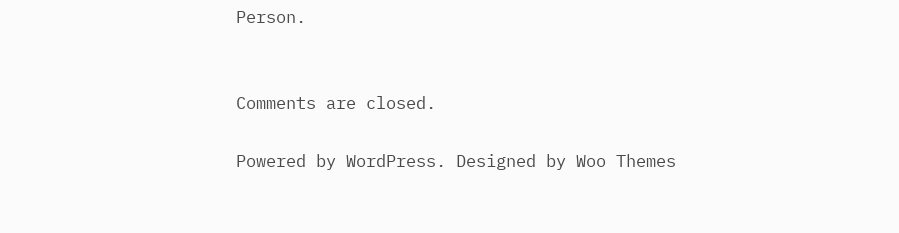Person.


Comments are closed.

Powered by WordPress. Designed by Woo Themes